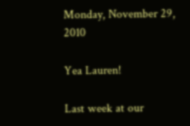Monday, November 29, 2010

Yea Lauren!

Last week at our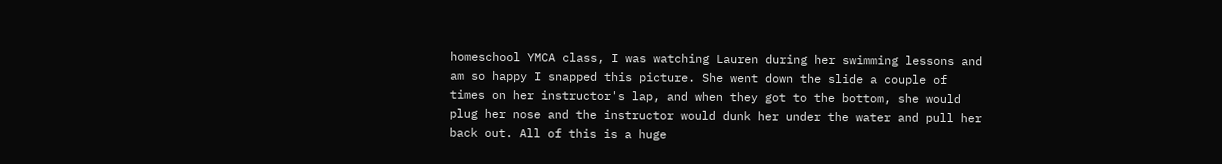homeschool YMCA class, I was watching Lauren during her swimming lessons and am so happy I snapped this picture. She went down the slide a couple of times on her instructor's lap, and when they got to the bottom, she would plug her nose and the instructor would dunk her under the water and pull her back out. All of this is a huge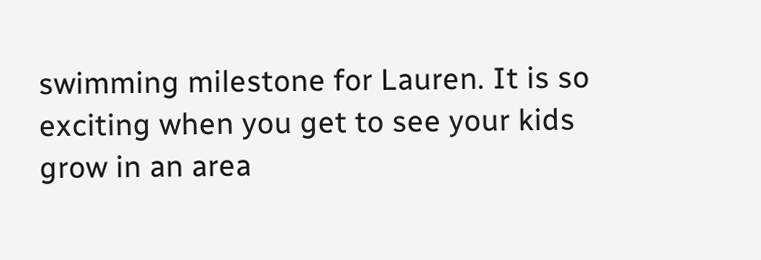swimming milestone for Lauren. It is so exciting when you get to see your kids grow in an area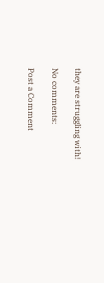they are struggling with!

No comments:

Post a Comment